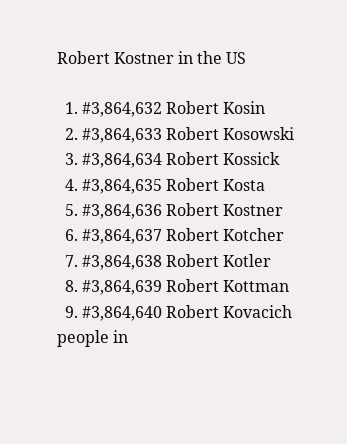Robert Kostner in the US

  1. #3,864,632 Robert Kosin
  2. #3,864,633 Robert Kosowski
  3. #3,864,634 Robert Kossick
  4. #3,864,635 Robert Kosta
  5. #3,864,636 Robert Kostner
  6. #3,864,637 Robert Kotcher
  7. #3,864,638 Robert Kotler
  8. #3,864,639 Robert Kottman
  9. #3,864,640 Robert Kovacich
people in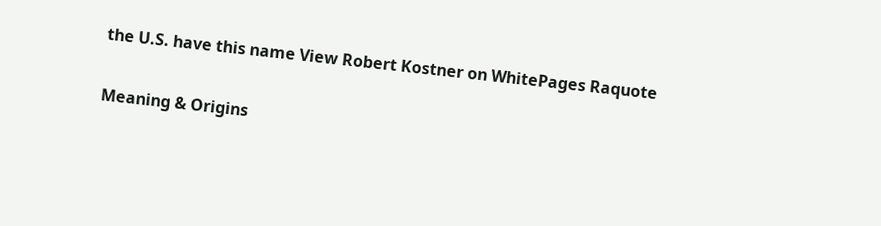the U.S. have this name View Robert Kostner on WhitePages Raquote

Meaning & Origins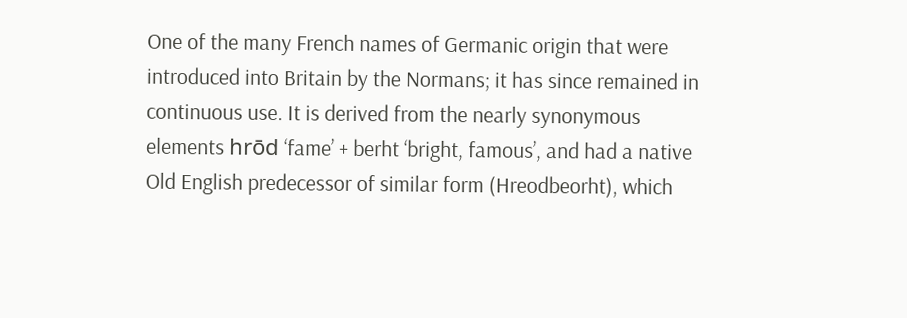One of the many French names of Germanic origin that were introduced into Britain by the Normans; it has since remained in continuous use. It is derived from the nearly synonymous elements hrōd ‘fame’ + berht ‘bright, famous’, and had a native Old English predecessor of similar form (Hreodbeorht), which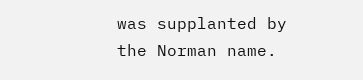was supplanted by the Norman name.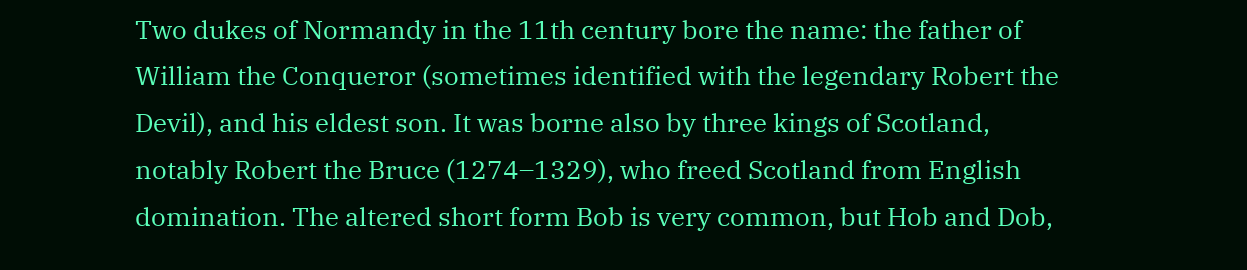Two dukes of Normandy in the 11th century bore the name: the father of William the Conqueror (sometimes identified with the legendary Robert the Devil), and his eldest son. It was borne also by three kings of Scotland, notably Robert the Bruce (1274–1329), who freed Scotland from English domination. The altered short form Bob is very common, but Hob and Dob,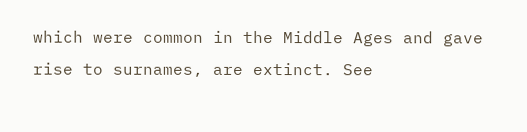which were common in the Middle Ages and gave rise to surnames, are extinct. See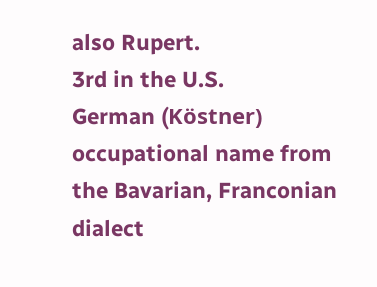also Rupert.
3rd in the U.S.
German (Köstner) occupational name from the Bavarian, Franconian dialect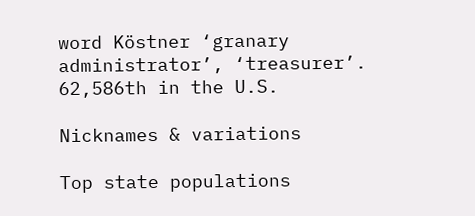word Köstner ‘granary administrator’, ‘treasurer’.
62,586th in the U.S.

Nicknames & variations

Top state populations